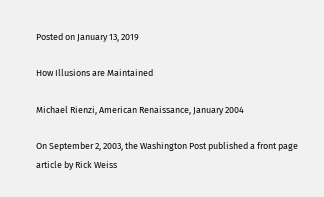Posted on January 13, 2019

How Illusions are Maintained

Michael Rienzi, American Renaissance, January 2004

On September 2, 2003, the Washington Post published a front page article by Rick Weiss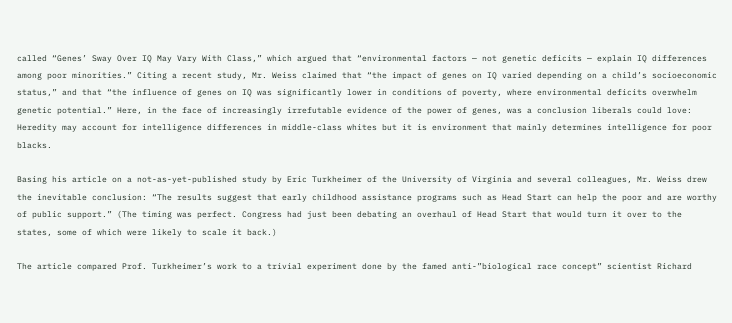called “Genes’ Sway Over IQ May Vary With Class,” which argued that “environmental factors — not genetic deficits — explain IQ differences among poor minorities.” Citing a recent study, Mr. Weiss claimed that “the impact of genes on IQ varied depending on a child’s socioeconomic status,” and that “the influence of genes on IQ was significantly lower in conditions of poverty, where environmental deficits overwhelm genetic potential.” Here, in the face of increasingly irrefutable evidence of the power of genes, was a conclusion liberals could love: Heredity may account for intelligence differences in middle-class whites but it is environment that mainly determines intelligence for poor blacks.

Basing his article on a not-as-yet-published study by Eric Turkheimer of the University of Virginia and several colleagues, Mr. Weiss drew the inevitable conclusion: “The results suggest that early childhood assistance programs such as Head Start can help the poor and are worthy of public support.” (The timing was perfect. Congress had just been debating an overhaul of Head Start that would turn it over to the states, some of which were likely to scale it back.)

The article compared Prof. Turkheimer’s work to a trivial experiment done by the famed anti-”biological race concept” scientist Richard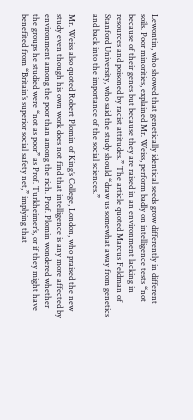Lewontin, who showed that genetically identical seeds grow differently in different soils. Poor minorities, explained Mr. Weiss, perform badly on intelligence tests “not because of their genes but because they are raised in an environment lacking in resources and poisoned by racist attitudes.” The article quoted Marcus Feldman of Stanford University, who said the study should “draw us somewhat away from genetics and back into the importance of the social sciences.”

Mr. Weiss also quoted Robert Plomin of King’s College, London, who praised the new study even though his own work does not find that intelligence is any more affected by environment among the poor than among the rich. Prof. Plomin wondered whether the groups he studied were “not as poor” as Prof. Turkheimer’s, or if they might have benefited from “Britain’s superior social safety net,” implying that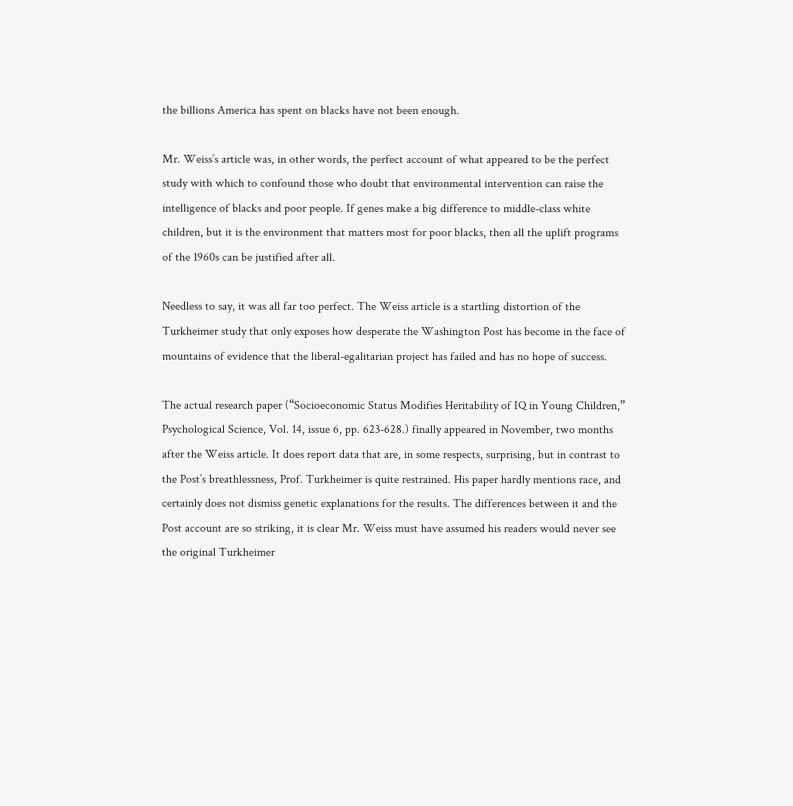the billions America has spent on blacks have not been enough.

Mr. Weiss’s article was, in other words, the perfect account of what appeared to be the perfect study with which to confound those who doubt that environmental intervention can raise the intelligence of blacks and poor people. If genes make a big difference to middle-class white children, but it is the environment that matters most for poor blacks, then all the uplift programs of the 1960s can be justified after all.

Needless to say, it was all far too perfect. The Weiss article is a startling distortion of the Turkheimer study that only exposes how desperate the Washington Post has become in the face of mountains of evidence that the liberal-egalitarian project has failed and has no hope of success.

The actual research paper (“Socioeconomic Status Modifies Heritability of IQ in Young Children,” Psychological Science, Vol. 14, issue 6, pp. 623-628.) finally appeared in November, two months after the Weiss article. It does report data that are, in some respects, surprising, but in contrast to the Post’s breathlessness, Prof. Turkheimer is quite restrained. His paper hardly mentions race, and certainly does not dismiss genetic explanations for the results. The differences between it and the Post account are so striking, it is clear Mr. Weiss must have assumed his readers would never see the original Turkheimer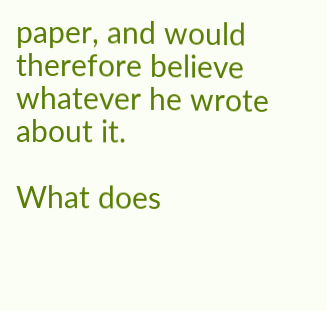paper, and would therefore believe whatever he wrote about it.

What does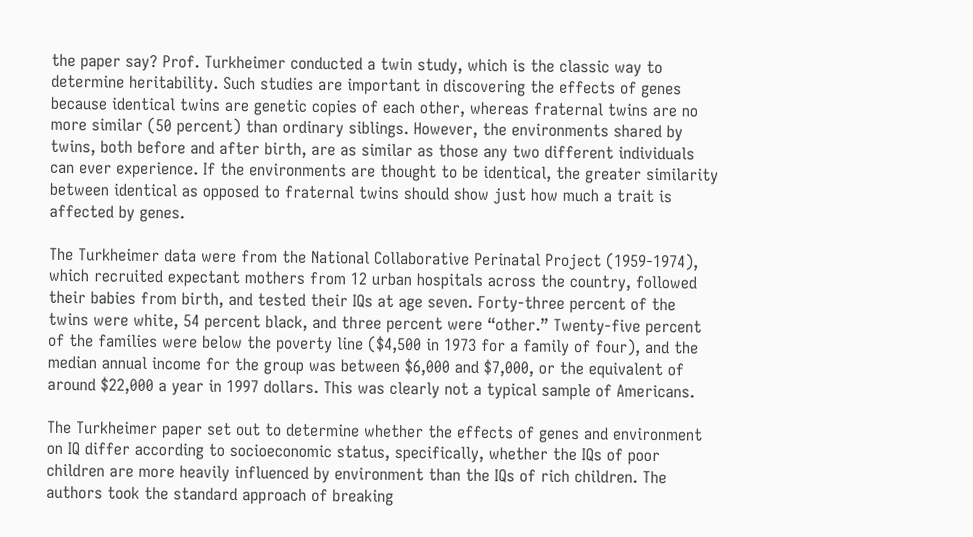the paper say? Prof. Turkheimer conducted a twin study, which is the classic way to determine heritability. Such studies are important in discovering the effects of genes because identical twins are genetic copies of each other, whereas fraternal twins are no more similar (50 percent) than ordinary siblings. However, the environments shared by twins, both before and after birth, are as similar as those any two different individuals can ever experience. If the environments are thought to be identical, the greater similarity between identical as opposed to fraternal twins should show just how much a trait is affected by genes.

The Turkheimer data were from the National Collaborative Perinatal Project (1959-1974), which recruited expectant mothers from 12 urban hospitals across the country, followed their babies from birth, and tested their IQs at age seven. Forty-three percent of the twins were white, 54 percent black, and three percent were “other.” Twenty-five percent of the families were below the poverty line ($4,500 in 1973 for a family of four), and the median annual income for the group was between $6,000 and $7,000, or the equivalent of around $22,000 a year in 1997 dollars. This was clearly not a typical sample of Americans.

The Turkheimer paper set out to determine whether the effects of genes and environment on IQ differ according to socioeconomic status, specifically, whether the IQs of poor children are more heavily influenced by environment than the IQs of rich children. The authors took the standard approach of breaking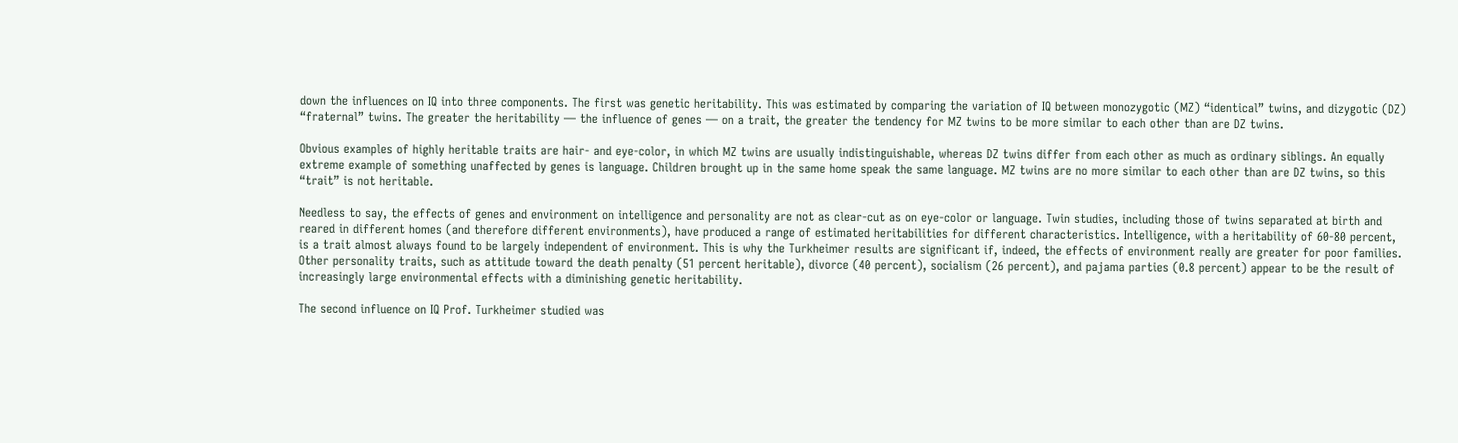down the influences on IQ into three components. The first was genetic heritability. This was estimated by comparing the variation of IQ between monozygotic (MZ) “identical” twins, and dizygotic (DZ) “fraternal” twins. The greater the heritability — the influence of genes — on a trait, the greater the tendency for MZ twins to be more similar to each other than are DZ twins.

Obvious examples of highly heritable traits are hair- and eye-color, in which MZ twins are usually indistinguishable, whereas DZ twins differ from each other as much as ordinary siblings. An equally extreme example of something unaffected by genes is language. Children brought up in the same home speak the same language. MZ twins are no more similar to each other than are DZ twins, so this “trait” is not heritable.

Needless to say, the effects of genes and environment on intelligence and personality are not as clear-cut as on eye-color or language. Twin studies, including those of twins separated at birth and reared in different homes (and therefore different environments), have produced a range of estimated heritabilities for different characteristics. Intelligence, with a heritability of 60-80 percent, is a trait almost always found to be largely independent of environment. This is why the Turkheimer results are significant if, indeed, the effects of environment really are greater for poor families. Other personality traits, such as attitude toward the death penalty (51 percent heritable), divorce (40 percent), socialism (26 percent), and pajama parties (0.8 percent) appear to be the result of increasingly large environmental effects with a diminishing genetic heritability.

The second influence on IQ Prof. Turkheimer studied was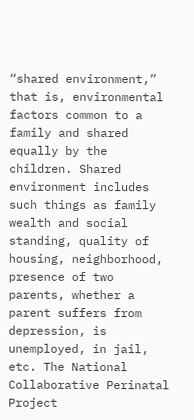“shared environment,” that is, environmental factors common to a family and shared equally by the children. Shared environment includes such things as family wealth and social standing, quality of housing, neighborhood, presence of two parents, whether a parent suffers from depression, is unemployed, in jail, etc. The National Collaborative Perinatal Project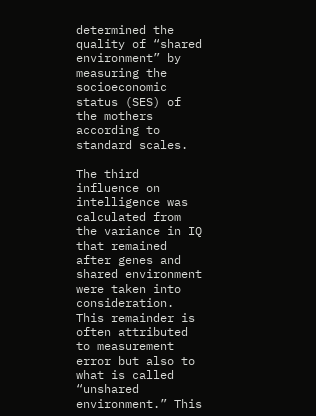determined the quality of “shared environment” by measuring the socioeconomic status (SES) of the mothers according to standard scales.

The third influence on intelligence was calculated from the variance in IQ that remained after genes and shared environment were taken into consideration. This remainder is often attributed to measurement error but also to what is called “unshared environment.” This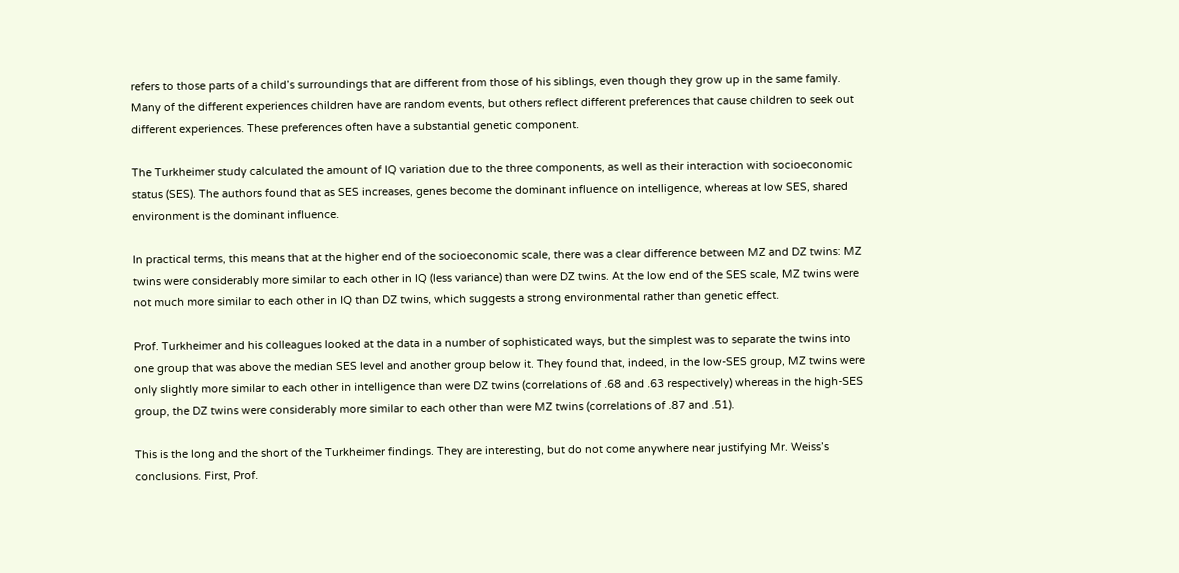refers to those parts of a child’s surroundings that are different from those of his siblings, even though they grow up in the same family. Many of the different experiences children have are random events, but others reflect different preferences that cause children to seek out different experiences. These preferences often have a substantial genetic component.

The Turkheimer study calculated the amount of IQ variation due to the three components, as well as their interaction with socioeconomic status (SES). The authors found that as SES increases, genes become the dominant influence on intelligence, whereas at low SES, shared environment is the dominant influence.

In practical terms, this means that at the higher end of the socioeconomic scale, there was a clear difference between MZ and DZ twins: MZ twins were considerably more similar to each other in IQ (less variance) than were DZ twins. At the low end of the SES scale, MZ twins were not much more similar to each other in IQ than DZ twins, which suggests a strong environmental rather than genetic effect.

Prof. Turkheimer and his colleagues looked at the data in a number of sophisticated ways, but the simplest was to separate the twins into one group that was above the median SES level and another group below it. They found that, indeed, in the low-SES group, MZ twins were only slightly more similar to each other in intelligence than were DZ twins (correlations of .68 and .63 respectively) whereas in the high-SES group, the DZ twins were considerably more similar to each other than were MZ twins (correlations of .87 and .51).

This is the long and the short of the Turkheimer findings. They are interesting, but do not come anywhere near justifying Mr. Weiss’s conclusions. First, Prof.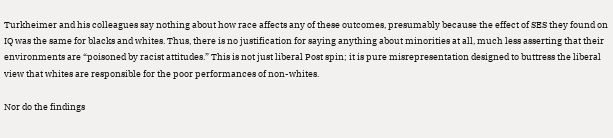Turkheimer and his colleagues say nothing about how race affects any of these outcomes, presumably because the effect of SES they found on IQ was the same for blacks and whites. Thus, there is no justification for saying anything about minorities at all, much less asserting that their environments are “poisoned by racist attitudes.” This is not just liberal Post spin; it is pure misrepresentation designed to buttress the liberal view that whites are responsible for the poor performances of non-whites.

Nor do the findings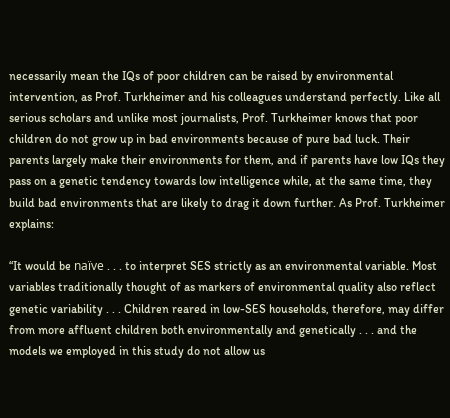necessarily mean the IQs of poor children can be raised by environmental intervention, as Prof. Turkheimer and his colleagues understand perfectly. Like all serious scholars and unlike most journalists, Prof. Turkheimer knows that poor children do not grow up in bad environments because of pure bad luck. Their parents largely make their environments for them, and if parents have low IQs they pass on a genetic tendency towards low intelligence while, at the same time, they build bad environments that are likely to drag it down further. As Prof. Turkheimer explains:

“It would be naïve . . . to interpret SES strictly as an environmental variable. Most variables traditionally thought of as markers of environmental quality also reflect genetic variability . . . Children reared in low-SES households, therefore, may differ from more affluent children both environmentally and genetically . . . and the models we employed in this study do not allow us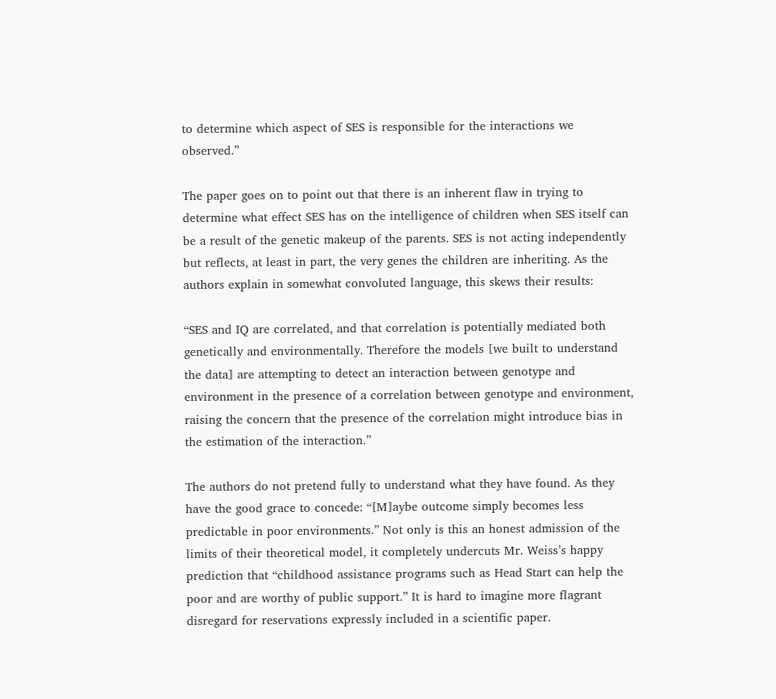to determine which aspect of SES is responsible for the interactions we observed.”

The paper goes on to point out that there is an inherent flaw in trying to determine what effect SES has on the intelligence of children when SES itself can be a result of the genetic makeup of the parents. SES is not acting independently but reflects, at least in part, the very genes the children are inheriting. As the authors explain in somewhat convoluted language, this skews their results:

“SES and IQ are correlated, and that correlation is potentially mediated both genetically and environmentally. Therefore the models [we built to understand the data] are attempting to detect an interaction between genotype and environment in the presence of a correlation between genotype and environment, raising the concern that the presence of the correlation might introduce bias in the estimation of the interaction.”

The authors do not pretend fully to understand what they have found. As they have the good grace to concede: “[M]aybe outcome simply becomes less predictable in poor environments.” Not only is this an honest admission of the limits of their theoretical model, it completely undercuts Mr. Weiss’s happy prediction that “childhood assistance programs such as Head Start can help the poor and are worthy of public support.” It is hard to imagine more flagrant disregard for reservations expressly included in a scientific paper.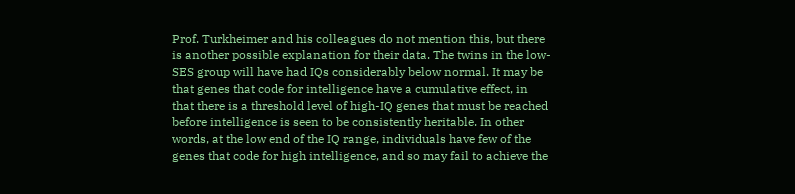Prof. Turkheimer and his colleagues do not mention this, but there is another possible explanation for their data. The twins in the low-SES group will have had IQs considerably below normal. It may be that genes that code for intelligence have a cumulative effect, in that there is a threshold level of high-IQ genes that must be reached before intelligence is seen to be consistently heritable. In other words, at the low end of the IQ range, individuals have few of the genes that code for high intelligence, and so may fail to achieve the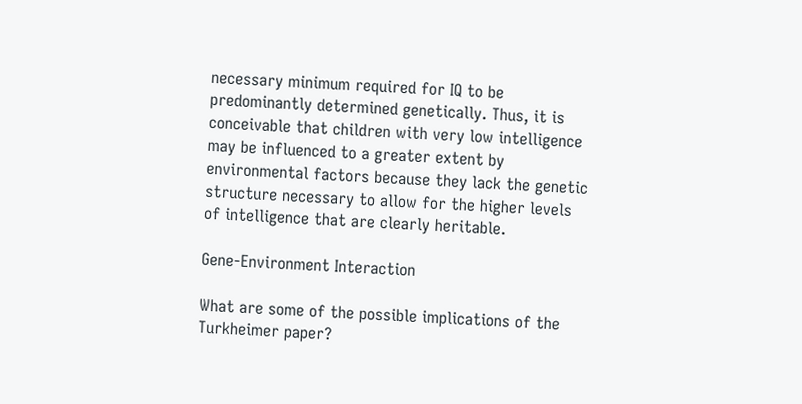necessary minimum required for IQ to be predominantly determined genetically. Thus, it is conceivable that children with very low intelligence may be influenced to a greater extent by environmental factors because they lack the genetic structure necessary to allow for the higher levels of intelligence that are clearly heritable.

Gene-Environment Interaction

What are some of the possible implications of the Turkheimer paper?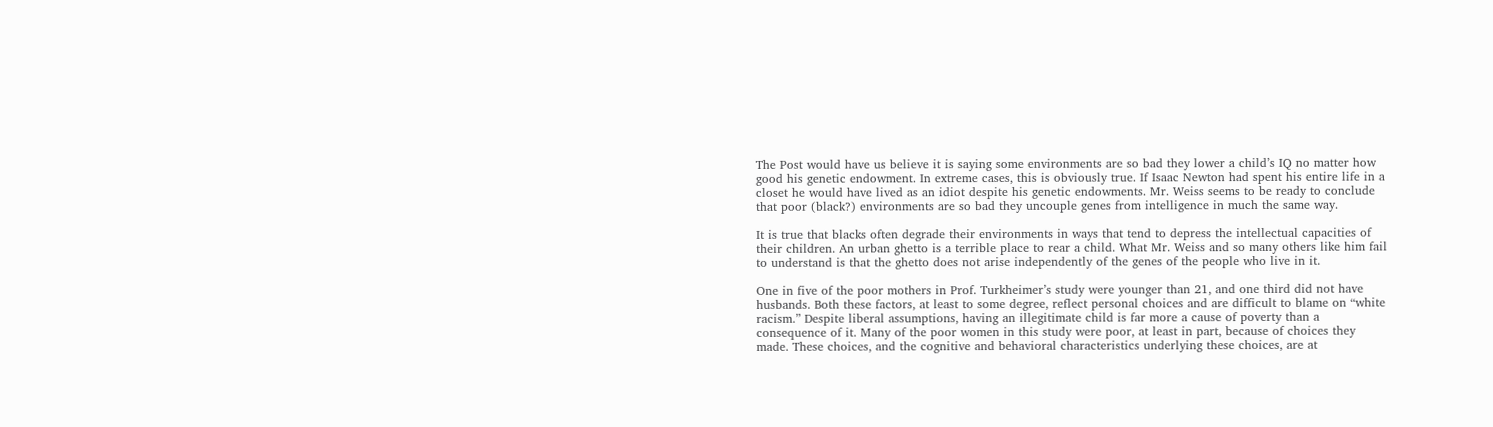The Post would have us believe it is saying some environments are so bad they lower a child’s IQ no matter how good his genetic endowment. In extreme cases, this is obviously true. If Isaac Newton had spent his entire life in a closet he would have lived as an idiot despite his genetic endowments. Mr. Weiss seems to be ready to conclude that poor (black?) environments are so bad they uncouple genes from intelligence in much the same way.

It is true that blacks often degrade their environments in ways that tend to depress the intellectual capacities of their children. An urban ghetto is a terrible place to rear a child. What Mr. Weiss and so many others like him fail to understand is that the ghetto does not arise independently of the genes of the people who live in it.

One in five of the poor mothers in Prof. Turkheimer’s study were younger than 21, and one third did not have husbands. Both these factors, at least to some degree, reflect personal choices and are difficult to blame on “white racism.” Despite liberal assumptions, having an illegitimate child is far more a cause of poverty than a consequence of it. Many of the poor women in this study were poor, at least in part, because of choices they made. These choices, and the cognitive and behavioral characteristics underlying these choices, are at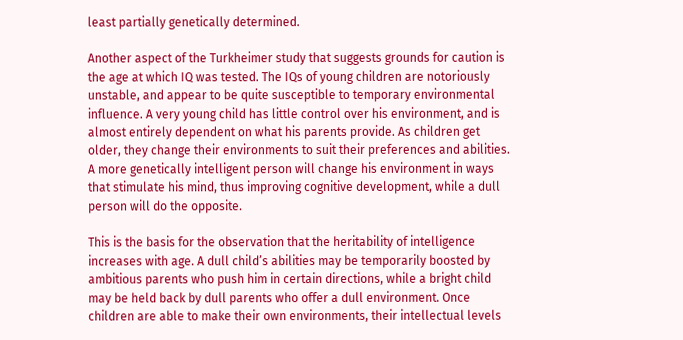least partially genetically determined.

Another aspect of the Turkheimer study that suggests grounds for caution is the age at which IQ was tested. The IQs of young children are notoriously unstable, and appear to be quite susceptible to temporary environmental influence. A very young child has little control over his environment, and is almost entirely dependent on what his parents provide. As children get older, they change their environments to suit their preferences and abilities. A more genetically intelligent person will change his environment in ways that stimulate his mind, thus improving cognitive development, while a dull person will do the opposite.

This is the basis for the observation that the heritability of intelligence increases with age. A dull child’s abilities may be temporarily boosted by ambitious parents who push him in certain directions, while a bright child may be held back by dull parents who offer a dull environment. Once children are able to make their own environments, their intellectual levels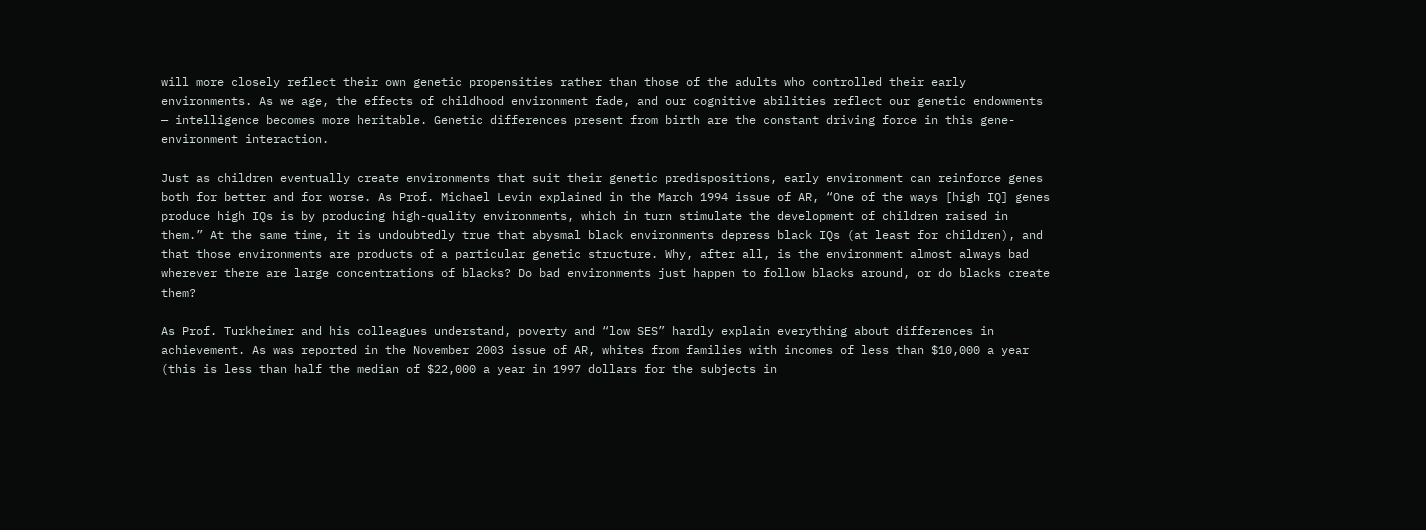will more closely reflect their own genetic propensities rather than those of the adults who controlled their early environments. As we age, the effects of childhood environment fade, and our cognitive abilities reflect our genetic endowments — intelligence becomes more heritable. Genetic differences present from birth are the constant driving force in this gene-environment interaction.

Just as children eventually create environments that suit their genetic predispositions, early environment can reinforce genes both for better and for worse. As Prof. Michael Levin explained in the March 1994 issue of AR, “One of the ways [high IQ] genes produce high IQs is by producing high-quality environments, which in turn stimulate the development of children raised in them.” At the same time, it is undoubtedly true that abysmal black environments depress black IQs (at least for children), and that those environments are products of a particular genetic structure. Why, after all, is the environment almost always bad wherever there are large concentrations of blacks? Do bad environments just happen to follow blacks around, or do blacks create them?

As Prof. Turkheimer and his colleagues understand, poverty and “low SES” hardly explain everything about differences in achievement. As was reported in the November 2003 issue of AR, whites from families with incomes of less than $10,000 a year (this is less than half the median of $22,000 a year in 1997 dollars for the subjects in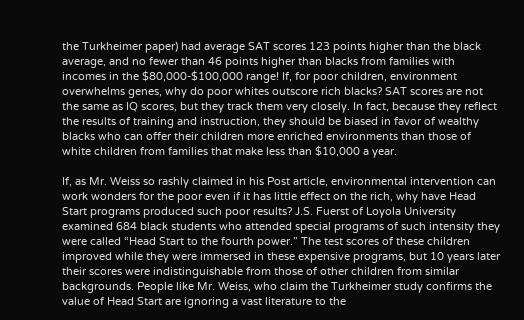the Turkheimer paper) had average SAT scores 123 points higher than the black average, and no fewer than 46 points higher than blacks from families with incomes in the $80,000-$100,000 range! If, for poor children, environment overwhelms genes, why do poor whites outscore rich blacks? SAT scores are not the same as IQ scores, but they track them very closely. In fact, because they reflect the results of training and instruction, they should be biased in favor of wealthy blacks who can offer their children more enriched environments than those of white children from families that make less than $10,000 a year.

If, as Mr. Weiss so rashly claimed in his Post article, environmental intervention can work wonders for the poor even if it has little effect on the rich, why have Head Start programs produced such poor results? J.S. Fuerst of Loyola University examined 684 black students who attended special programs of such intensity they were called “Head Start to the fourth power.” The test scores of these children improved while they were immersed in these expensive programs, but 10 years later their scores were indistinguishable from those of other children from similar backgrounds. People like Mr. Weiss, who claim the Turkheimer study confirms the value of Head Start are ignoring a vast literature to the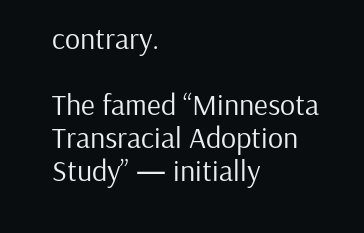contrary.

The famed “Minnesota Transracial Adoption Study” — initially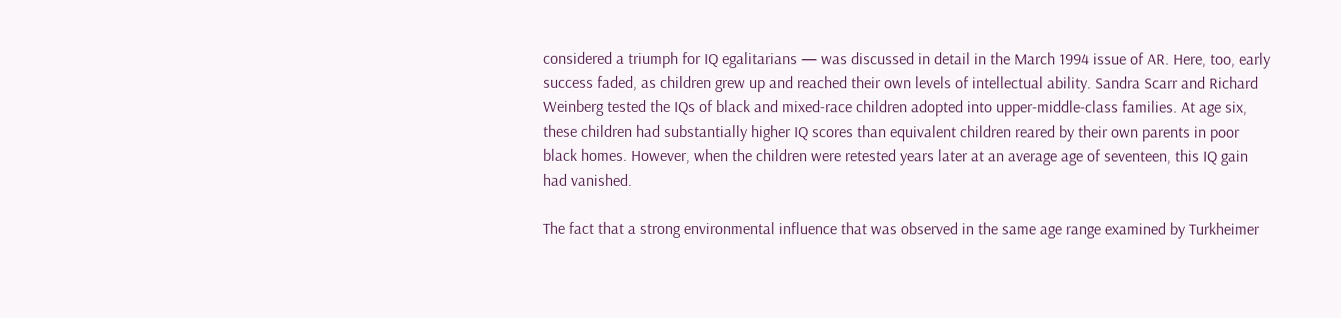considered a triumph for IQ egalitarians — was discussed in detail in the March 1994 issue of AR. Here, too, early success faded, as children grew up and reached their own levels of intellectual ability. Sandra Scarr and Richard Weinberg tested the IQs of black and mixed-race children adopted into upper-middle-class families. At age six, these children had substantially higher IQ scores than equivalent children reared by their own parents in poor black homes. However, when the children were retested years later at an average age of seventeen, this IQ gain had vanished.

The fact that a strong environmental influence that was observed in the same age range examined by Turkheimer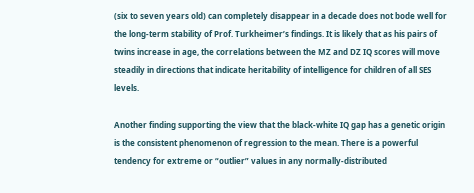(six to seven years old) can completely disappear in a decade does not bode well for the long-term stability of Prof. Turkheimer’s findings. It is likely that as his pairs of twins increase in age, the correlations between the MZ and DZ IQ scores will move steadily in directions that indicate heritability of intelligence for children of all SES levels.

Another finding supporting the view that the black-white IQ gap has a genetic origin is the consistent phenomenon of regression to the mean. There is a powerful tendency for extreme or “outlier” values in any normally-distributed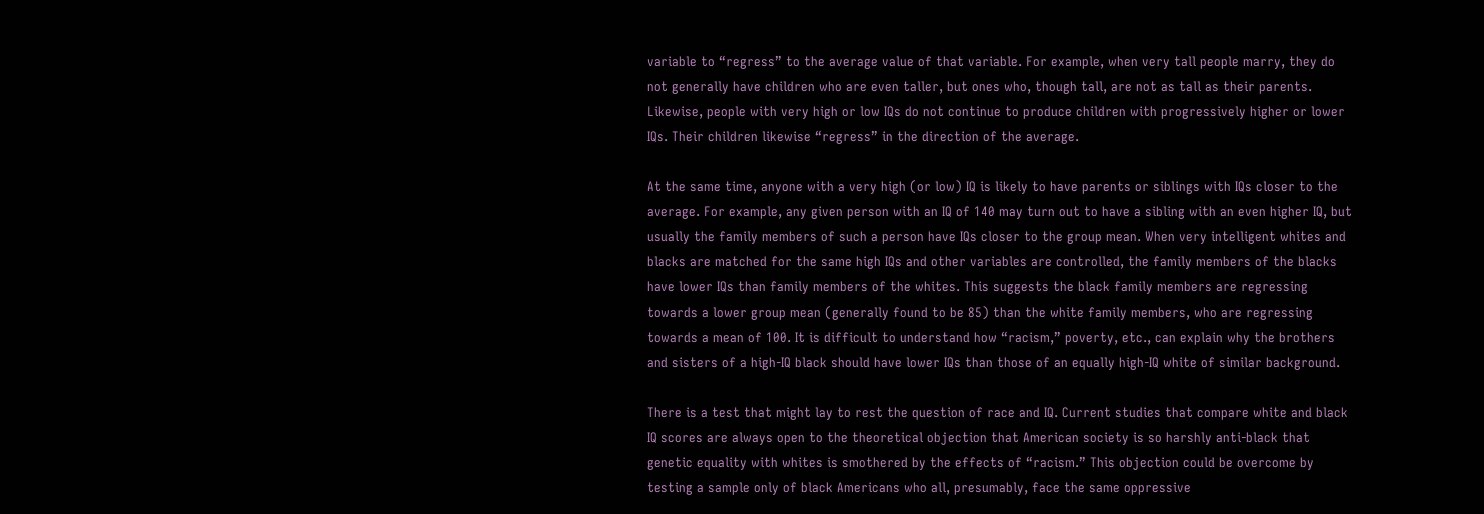variable to “regress” to the average value of that variable. For example, when very tall people marry, they do not generally have children who are even taller, but ones who, though tall, are not as tall as their parents. Likewise, people with very high or low IQs do not continue to produce children with progressively higher or lower IQs. Their children likewise “regress” in the direction of the average.

At the same time, anyone with a very high (or low) IQ is likely to have parents or siblings with IQs closer to the average. For example, any given person with an IQ of 140 may turn out to have a sibling with an even higher IQ, but usually the family members of such a person have IQs closer to the group mean. When very intelligent whites and blacks are matched for the same high IQs and other variables are controlled, the family members of the blacks have lower IQs than family members of the whites. This suggests the black family members are regressing towards a lower group mean (generally found to be 85) than the white family members, who are regressing towards a mean of 100. It is difficult to understand how “racism,” poverty, etc., can explain why the brothers and sisters of a high-IQ black should have lower IQs than those of an equally high-IQ white of similar background.

There is a test that might lay to rest the question of race and IQ. Current studies that compare white and black IQ scores are always open to the theoretical objection that American society is so harshly anti-black that genetic equality with whites is smothered by the effects of “racism.” This objection could be overcome by testing a sample only of black Americans who all, presumably, face the same oppressive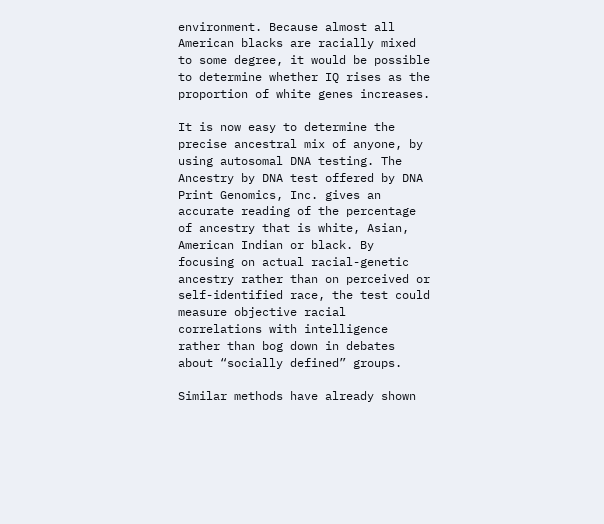environment. Because almost all American blacks are racially mixed to some degree, it would be possible to determine whether IQ rises as the proportion of white genes increases.

It is now easy to determine the precise ancestral mix of anyone, by using autosomal DNA testing. The Ancestry by DNA test offered by DNA Print Genomics, Inc. gives an accurate reading of the percentage of ancestry that is white, Asian, American Indian or black. By focusing on actual racial-genetic ancestry rather than on perceived or self-identified race, the test could measure objective racial correlations with intelligence rather than bog down in debates about “socially defined” groups.

Similar methods have already shown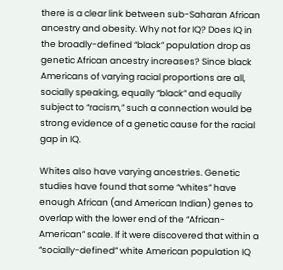there is a clear link between sub-Saharan African ancestry and obesity. Why not for IQ? Does IQ in the broadly-defined “black” population drop as genetic African ancestry increases? Since black Americans of varying racial proportions are all, socially speaking, equally “black” and equally subject to “racism,” such a connection would be strong evidence of a genetic cause for the racial gap in IQ.

Whites also have varying ancestries. Genetic studies have found that some “whites” have enough African (and American Indian) genes to overlap with the lower end of the “African-American” scale. If it were discovered that within a “socially-defined” white American population IQ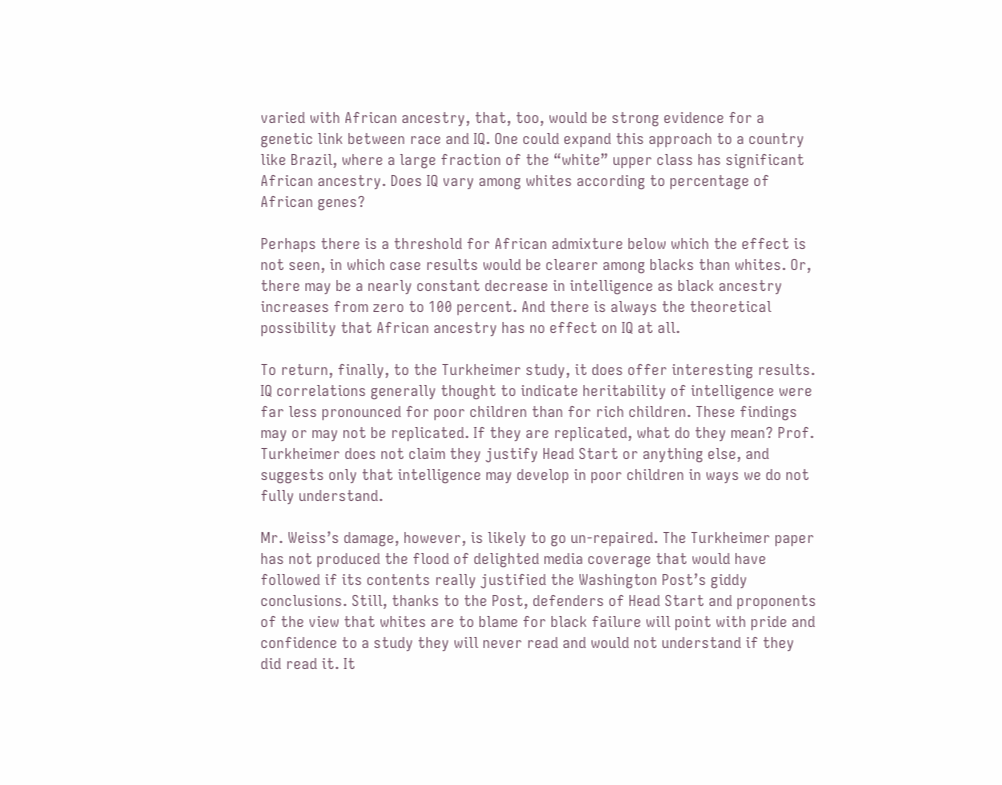varied with African ancestry, that, too, would be strong evidence for a genetic link between race and IQ. One could expand this approach to a country like Brazil, where a large fraction of the “white” upper class has significant African ancestry. Does IQ vary among whites according to percentage of African genes?

Perhaps there is a threshold for African admixture below which the effect is not seen, in which case results would be clearer among blacks than whites. Or, there may be a nearly constant decrease in intelligence as black ancestry increases from zero to 100 percent. And there is always the theoretical possibility that African ancestry has no effect on IQ at all.

To return, finally, to the Turkheimer study, it does offer interesting results. IQ correlations generally thought to indicate heritability of intelligence were far less pronounced for poor children than for rich children. These findings may or may not be replicated. If they are replicated, what do they mean? Prof. Turkheimer does not claim they justify Head Start or anything else, and suggests only that intelligence may develop in poor children in ways we do not fully understand.

Mr. Weiss’s damage, however, is likely to go un-repaired. The Turkheimer paper has not produced the flood of delighted media coverage that would have followed if its contents really justified the Washington Post’s giddy conclusions. Still, thanks to the Post, defenders of Head Start and proponents of the view that whites are to blame for black failure will point with pride and confidence to a study they will never read and would not understand if they did read it. It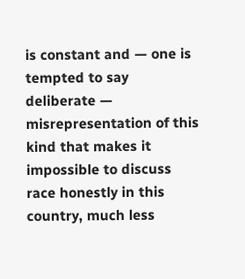is constant and — one is tempted to say deliberate — misrepresentation of this kind that makes it impossible to discuss race honestly in this country, much less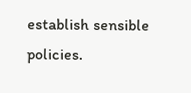establish sensible policies.